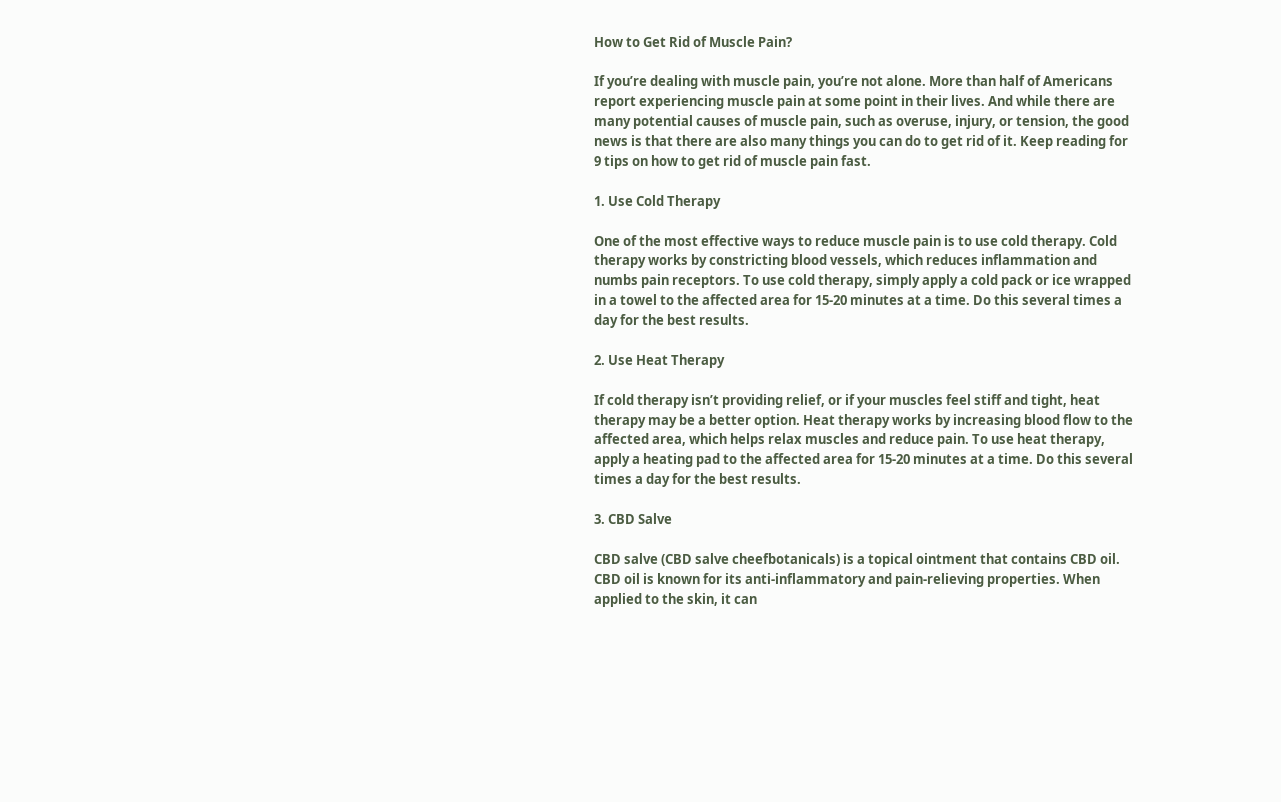How to Get Rid of Muscle Pain?

If you’re dealing with muscle pain, you’re not alone. More than half of Americans report experiencing muscle pain at some point in their lives. And while there are many potential causes of muscle pain, such as overuse, injury, or tension, the good news is that there are also many things you can do to get rid of it. Keep reading for 9 tips on how to get rid of muscle pain fast.

1. Use Cold Therapy

One of the most effective ways to reduce muscle pain is to use cold therapy. Cold therapy works by constricting blood vessels, which reduces inflammation and numbs pain receptors. To use cold therapy, simply apply a cold pack or ice wrapped in a towel to the affected area for 15-20 minutes at a time. Do this several times a day for the best results.

2. Use Heat Therapy

If cold therapy isn’t providing relief, or if your muscles feel stiff and tight, heat therapy may be a better option. Heat therapy works by increasing blood flow to the affected area, which helps relax muscles and reduce pain. To use heat therapy, apply a heating pad to the affected area for 15-20 minutes at a time. Do this several times a day for the best results.

3. CBD Salve

CBD salve (CBD salve cheefbotanicals) is a topical ointment that contains CBD oil. CBD oil is known for its anti-inflammatory and pain-relieving properties. When applied to the skin, it can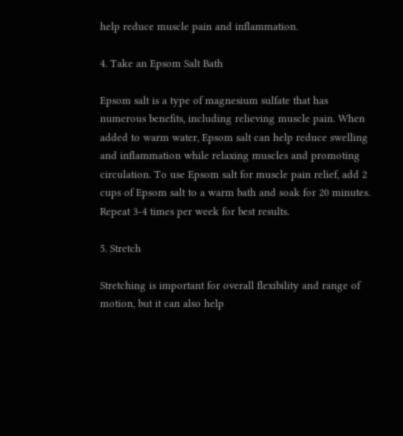help reduce muscle pain and inflammation.

4. Take an Epsom Salt Bath

Epsom salt is a type of magnesium sulfate that has numerous benefits, including relieving muscle pain. When added to warm water, Epsom salt can help reduce swelling and inflammation while relaxing muscles and promoting circulation. To use Epsom salt for muscle pain relief, add 2 cups of Epsom salt to a warm bath and soak for 20 minutes. Repeat 3-4 times per week for best results.

5. Stretch

Stretching is important for overall flexibility and range of motion, but it can also help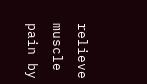relieve muscle pain by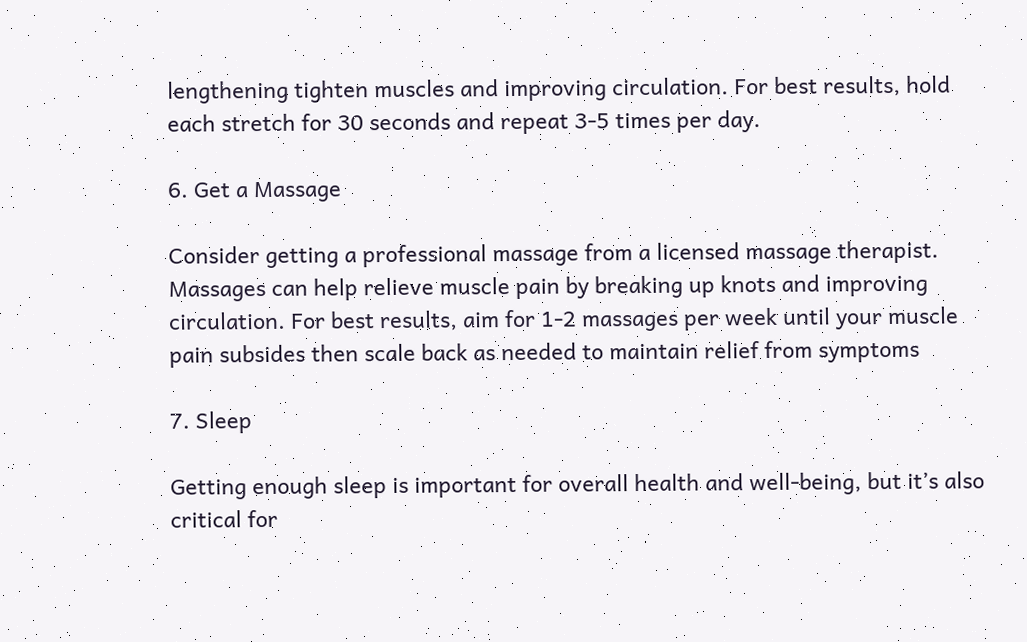lengthening tighten muscles and improving circulation. For best results, hold each stretch for 30 seconds and repeat 3-5 times per day.

6. Get a Massage

Consider getting a professional massage from a licensed massage therapist. Massages can help relieve muscle pain by breaking up knots and improving circulation. For best results, aim for 1-2 massages per week until your muscle pain subsides then scale back as needed to maintain relief from symptoms

7. Sleep

Getting enough sleep is important for overall health and well-being, but it’s also critical for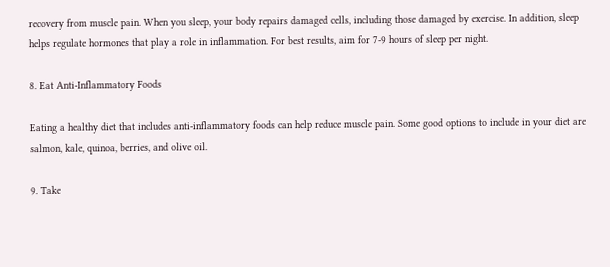recovery from muscle pain. When you sleep, your body repairs damaged cells, including those damaged by exercise. In addition, sleep helps regulate hormones that play a role in inflammation. For best results, aim for 7-9 hours of sleep per night.

8. Eat Anti-Inflammatory Foods

Eating a healthy diet that includes anti-inflammatory foods can help reduce muscle pain. Some good options to include in your diet are salmon, kale, quinoa, berries, and olive oil.

9. Take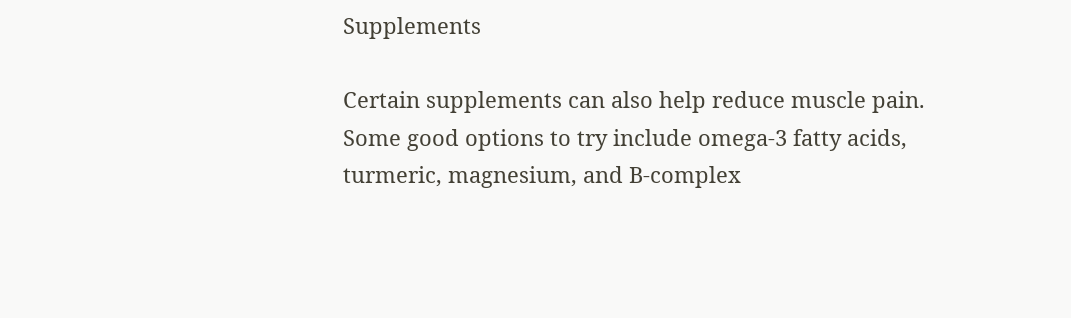Supplements

Certain supplements can also help reduce muscle pain. Some good options to try include omega-3 fatty acids, turmeric, magnesium, and B-complex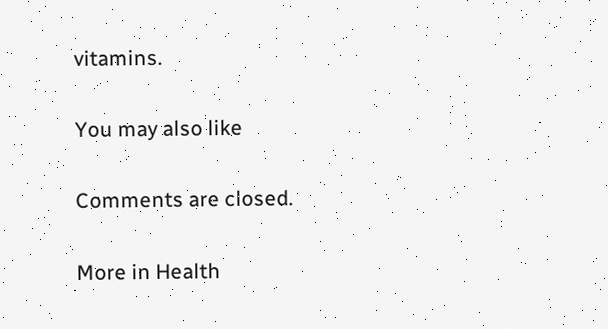vitamins.

You may also like

Comments are closed.

More in Health